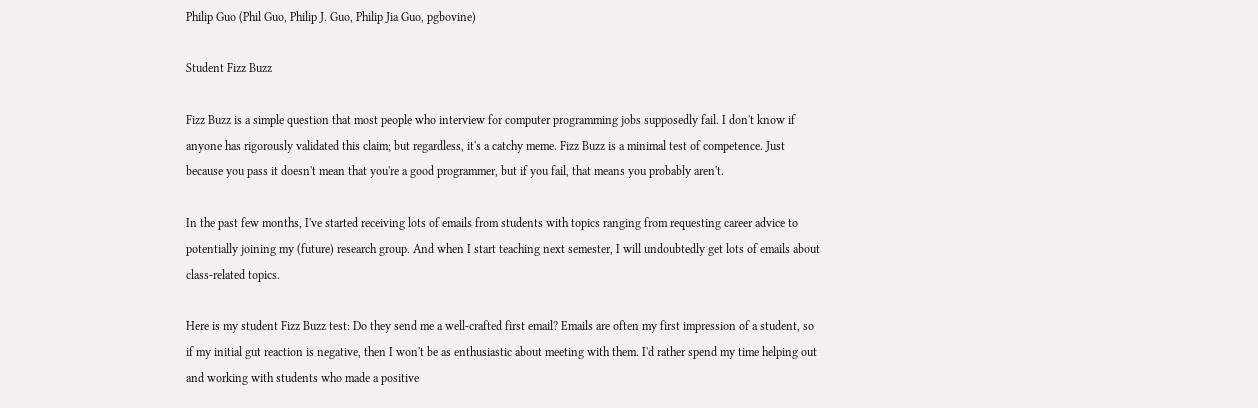Philip Guo (Phil Guo, Philip J. Guo, Philip Jia Guo, pgbovine)

Student Fizz Buzz

Fizz Buzz is a simple question that most people who interview for computer programming jobs supposedly fail. I don't know if anyone has rigorously validated this claim; but regardless, it's a catchy meme. Fizz Buzz is a minimal test of competence. Just because you pass it doesn't mean that you're a good programmer, but if you fail, that means you probably aren't.

In the past few months, I've started receiving lots of emails from students with topics ranging from requesting career advice to potentially joining my (future) research group. And when I start teaching next semester, I will undoubtedly get lots of emails about class-related topics.

Here is my student Fizz Buzz test: Do they send me a well-crafted first email? Emails are often my first impression of a student, so if my initial gut reaction is negative, then I won't be as enthusiastic about meeting with them. I'd rather spend my time helping out and working with students who made a positive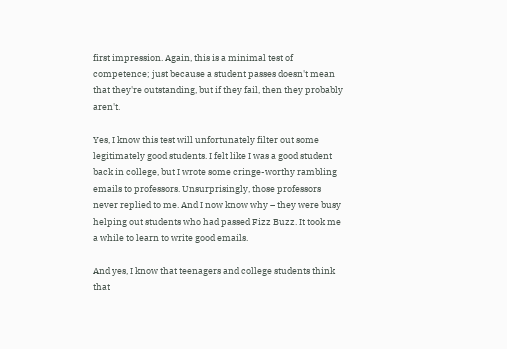first impression. Again, this is a minimal test of competence; just because a student passes doesn't mean that they're outstanding, but if they fail, then they probably aren't.

Yes, I know this test will unfortunately filter out some legitimately good students. I felt like I was a good student back in college, but I wrote some cringe-worthy rambling emails to professors. Unsurprisingly, those professors never replied to me. And I now know why – they were busy helping out students who had passed Fizz Buzz. It took me a while to learn to write good emails.

And yes, I know that teenagers and college students think that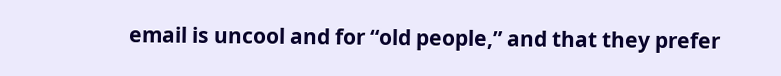email is uncool and for “old people,” and that they prefer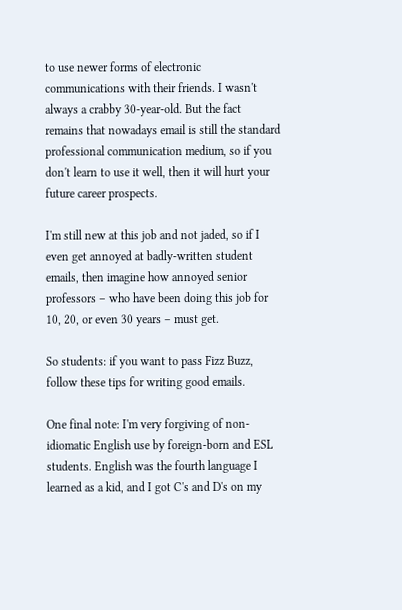to use newer forms of electronic communications with their friends. I wasn't always a crabby 30-year-old. But the fact remains that nowadays email is still the standard professional communication medium, so if you don't learn to use it well, then it will hurt your future career prospects.

I'm still new at this job and not jaded, so if I even get annoyed at badly-written student emails, then imagine how annoyed senior professors – who have been doing this job for 10, 20, or even 30 years – must get.

So students: if you want to pass Fizz Buzz, follow these tips for writing good emails.

One final note: I'm very forgiving of non-idiomatic English use by foreign-born and ESL students. English was the fourth language I learned as a kid, and I got C's and D's on my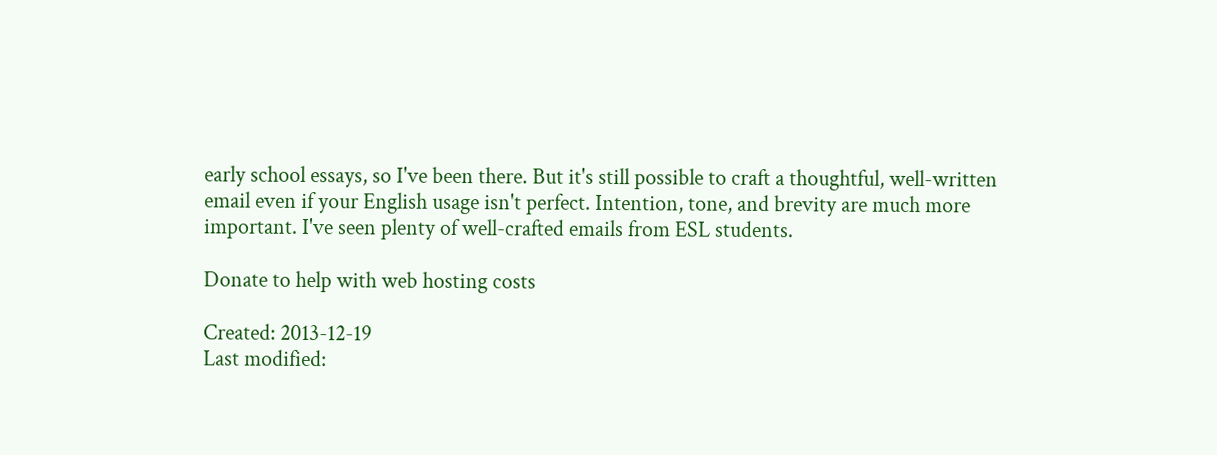early school essays, so I've been there. But it's still possible to craft a thoughtful, well-written email even if your English usage isn't perfect. Intention, tone, and brevity are much more important. I've seen plenty of well-crafted emails from ESL students.

Donate to help with web hosting costs

Created: 2013-12-19
Last modified: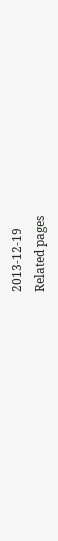2013-12-19
Related pages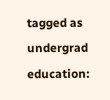tagged as undergrad education: